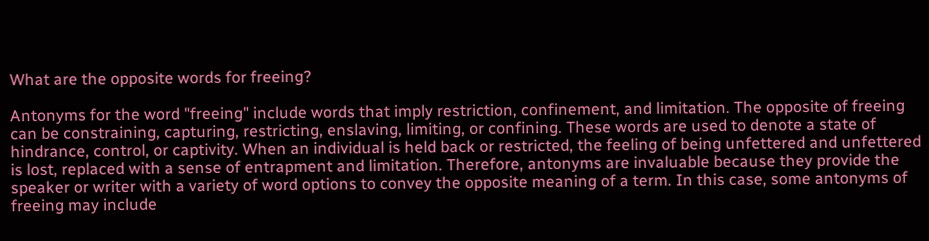What are the opposite words for freeing?

Antonyms for the word "freeing" include words that imply restriction, confinement, and limitation. The opposite of freeing can be constraining, capturing, restricting, enslaving, limiting, or confining. These words are used to denote a state of hindrance, control, or captivity. When an individual is held back or restricted, the feeling of being unfettered and unfettered is lost, replaced with a sense of entrapment and limitation. Therefore, antonyms are invaluable because they provide the speaker or writer with a variety of word options to convey the opposite meaning of a term. In this case, some antonyms of freeing may include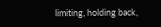limiting, holding back,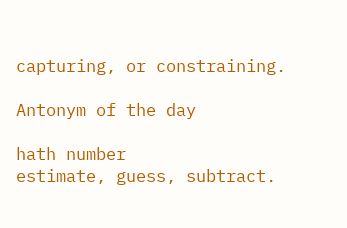capturing, or constraining.

Antonym of the day

hath number
estimate, guess, subtract.